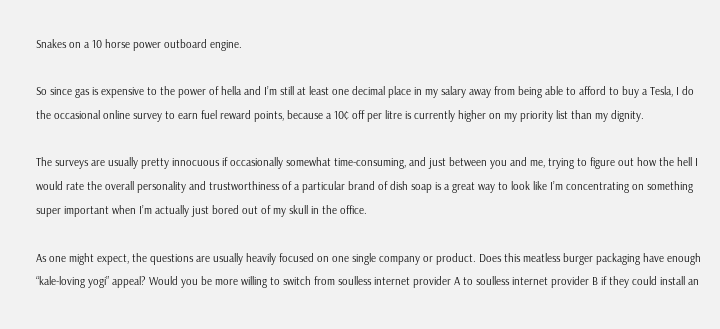Snakes on a 10 horse power outboard engine.

So since gas is expensive to the power of hella and I’m still at least one decimal place in my salary away from being able to afford to buy a Tesla, I do the occasional online survey to earn fuel reward points, because a 10¢ off per litre is currently higher on my priority list than my dignity.

The surveys are usually pretty innocuous if occasionally somewhat time-consuming, and just between you and me, trying to figure out how the hell I would rate the overall personality and trustworthiness of a particular brand of dish soap is a great way to look like I’m concentrating on something super important when I’m actually just bored out of my skull in the office.

As one might expect, the questions are usually heavily focused on one single company or product. Does this meatless burger packaging have enough “kale-loving yogi” appeal? Would you be more willing to switch from soulless internet provider A to soulless internet provider B if they could install an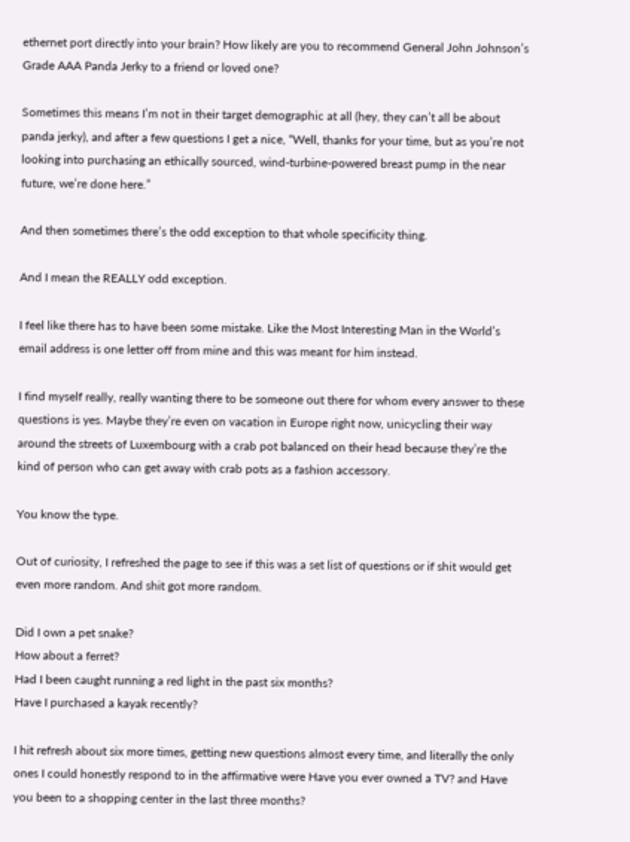ethernet port directly into your brain? How likely are you to recommend General John Johnson’s Grade AAA Panda Jerky to a friend or loved one?

Sometimes this means I’m not in their target demographic at all (hey, they can’t all be about panda jerky), and after a few questions I get a nice, “Well, thanks for your time, but as you’re not looking into purchasing an ethically sourced, wind-turbine-powered breast pump in the near future, we’re done here.”

And then sometimes there’s the odd exception to that whole specificity thing.

And I mean the REALLY odd exception.

I feel like there has to have been some mistake. Like the Most Interesting Man in the World’s email address is one letter off from mine and this was meant for him instead.

I find myself really, really wanting there to be someone out there for whom every answer to these questions is yes. Maybe they’re even on vacation in Europe right now, unicycling their way around the streets of Luxembourg with a crab pot balanced on their head because they’re the kind of person who can get away with crab pots as a fashion accessory.

You know the type.

Out of curiosity, I refreshed the page to see if this was a set list of questions or if shit would get even more random. And shit got more random.

Did I own a pet snake?
How about a ferret?
Had I been caught running a red light in the past six months?
Have I purchased a kayak recently?

I hit refresh about six more times, getting new questions almost every time, and literally the only ones I could honestly respond to in the affirmative were Have you ever owned a TV? and Have you been to a shopping center in the last three months?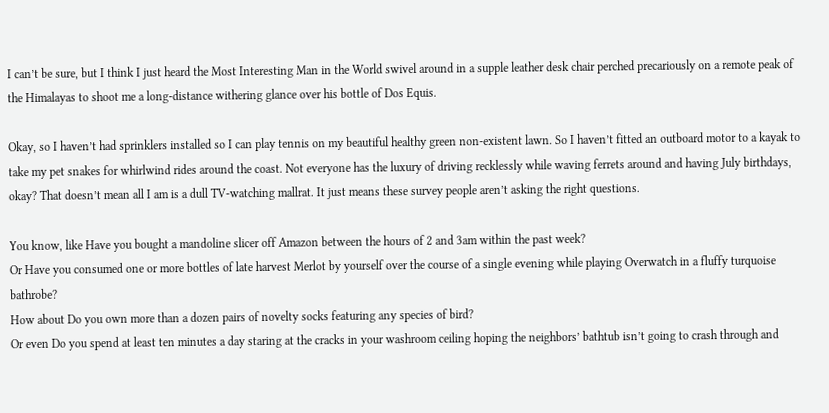I can’t be sure, but I think I just heard the Most Interesting Man in the World swivel around in a supple leather desk chair perched precariously on a remote peak of the Himalayas to shoot me a long-distance withering glance over his bottle of Dos Equis.

Okay, so I haven’t had sprinklers installed so I can play tennis on my beautiful healthy green non-existent lawn. So I haven’t fitted an outboard motor to a kayak to take my pet snakes for whirlwind rides around the coast. Not everyone has the luxury of driving recklessly while waving ferrets around and having July birthdays, okay? That doesn’t mean all I am is a dull TV-watching mallrat. It just means these survey people aren’t asking the right questions.

You know, like Have you bought a mandoline slicer off Amazon between the hours of 2 and 3am within the past week?
Or Have you consumed one or more bottles of late harvest Merlot by yourself over the course of a single evening while playing Overwatch in a fluffy turquoise bathrobe?
How about Do you own more than a dozen pairs of novelty socks featuring any species of bird?
Or even Do you spend at least ten minutes a day staring at the cracks in your washroom ceiling hoping the neighbors’ bathtub isn’t going to crash through and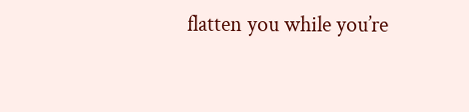flatten you while you’re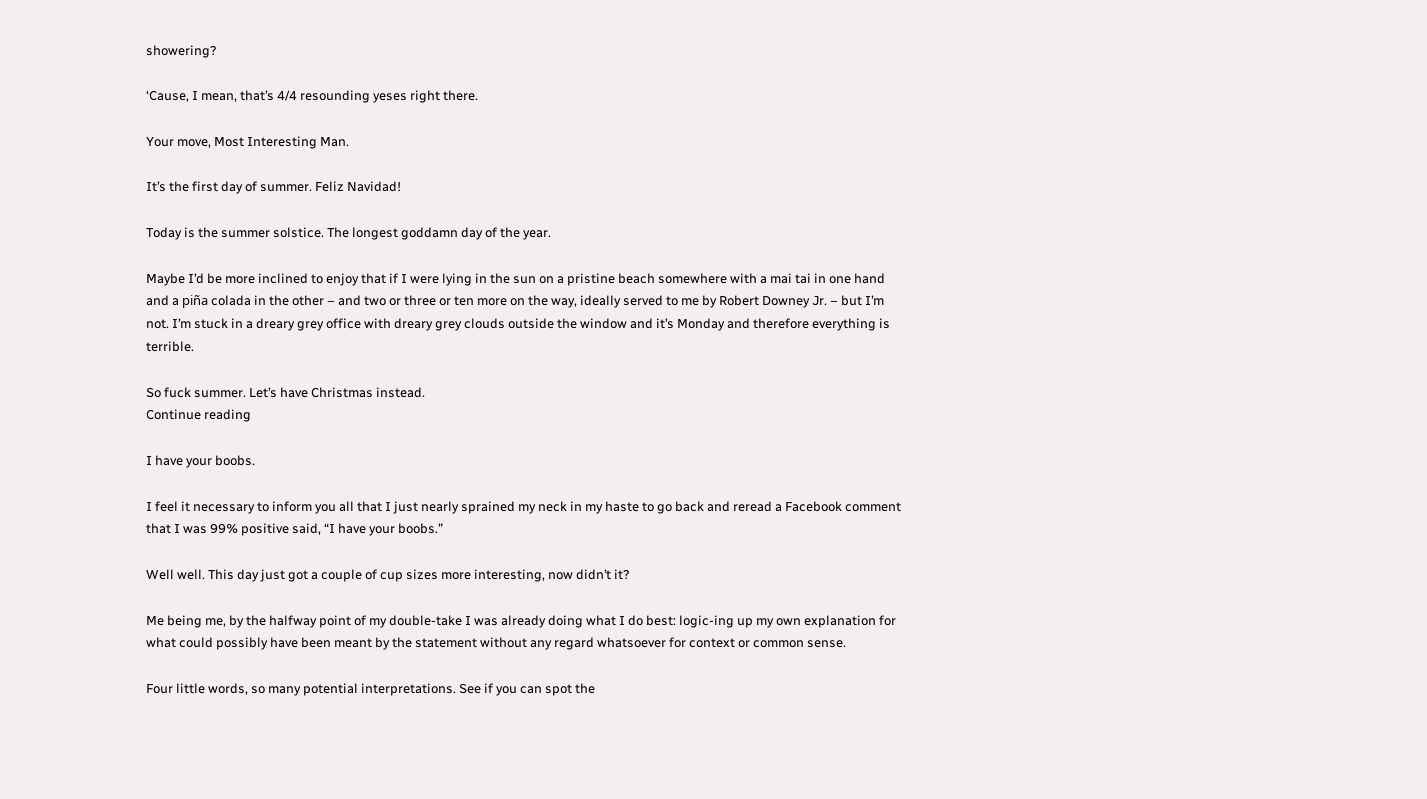showering?

‘Cause, I mean, that’s 4/4 resounding yeses right there.

Your move, Most Interesting Man.

It’s the first day of summer. Feliz Navidad!

Today is the summer solstice. The longest goddamn day of the year.

Maybe I’d be more inclined to enjoy that if I were lying in the sun on a pristine beach somewhere with a mai tai in one hand and a piña colada in the other – and two or three or ten more on the way, ideally served to me by Robert Downey Jr. – but I’m not. I’m stuck in a dreary grey office with dreary grey clouds outside the window and it’s Monday and therefore everything is terrible.

So fuck summer. Let’s have Christmas instead.
Continue reading

I have your boobs.

I feel it necessary to inform you all that I just nearly sprained my neck in my haste to go back and reread a Facebook comment that I was 99% positive said, “I have your boobs.”

Well well. This day just got a couple of cup sizes more interesting, now didn’t it?

Me being me, by the halfway point of my double-take I was already doing what I do best: logic-ing up my own explanation for what could possibly have been meant by the statement without any regard whatsoever for context or common sense.

Four little words, so many potential interpretations. See if you can spot the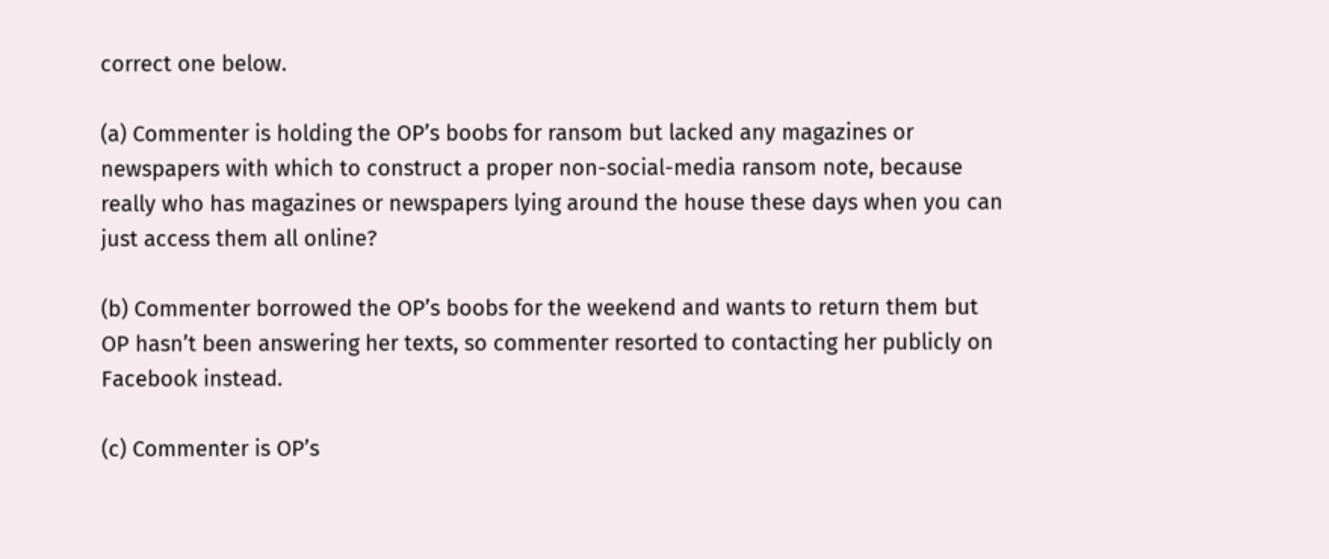correct one below.

(a) Commenter is holding the OP’s boobs for ransom but lacked any magazines or newspapers with which to construct a proper non-social-media ransom note, because really who has magazines or newspapers lying around the house these days when you can just access them all online?

(b) Commenter borrowed the OP’s boobs for the weekend and wants to return them but OP hasn’t been answering her texts, so commenter resorted to contacting her publicly on Facebook instead.

(c) Commenter is OP’s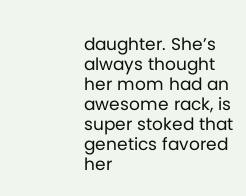daughter. She’s always thought her mom had an awesome rack, is super stoked that genetics favored her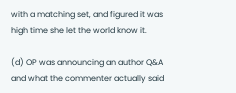with a matching set, and figured it was high time she let the world know it.

(d) OP was announcing an author Q&A and what the commenter actually said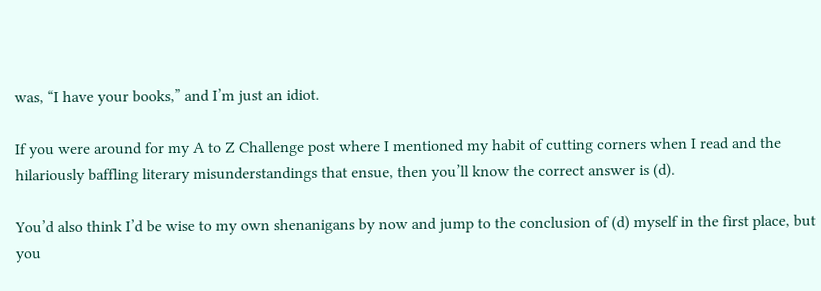was, “I have your books,” and I’m just an idiot.

If you were around for my A to Z Challenge post where I mentioned my habit of cutting corners when I read and the hilariously baffling literary misunderstandings that ensue, then you’ll know the correct answer is (d).

You’d also think I’d be wise to my own shenanigans by now and jump to the conclusion of (d) myself in the first place, but you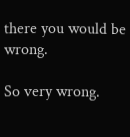there you would be wrong.

So very wrong.